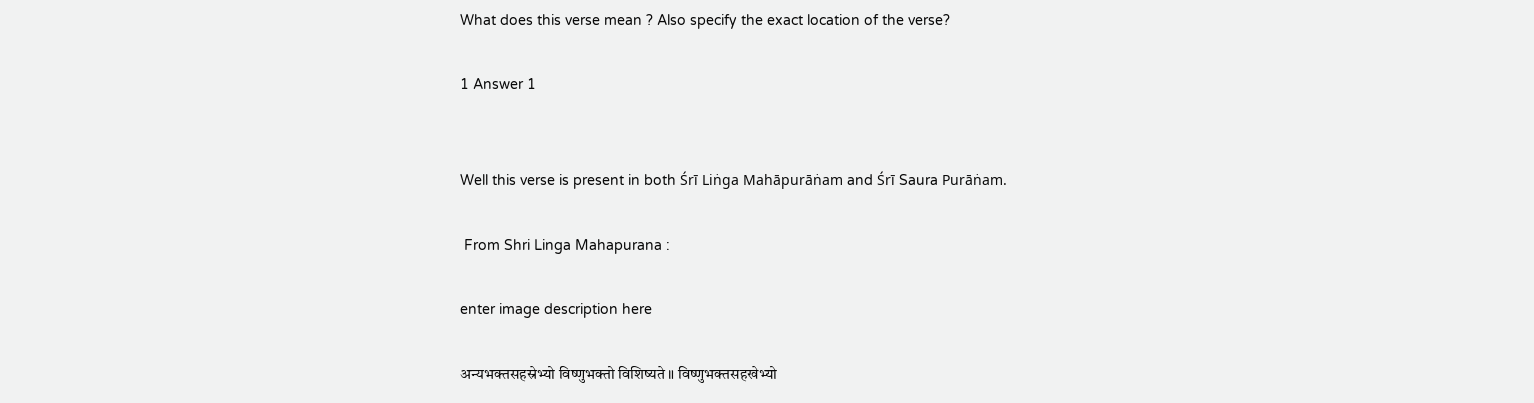What does this verse mean ? Also specify the exact location of the verse?

1 Answer 1


Well this verse is present in both Śrī Liṅga Mahāpurāṅam and Śrī Saura Purāṅam.

 From Shri Linga Mahapurana :

enter image description here

अन्यभक्तसहस्रेभ्यो विष्णुभक्तो विशिष्यते ॥ विष्णुभक्तसहखेभ्यो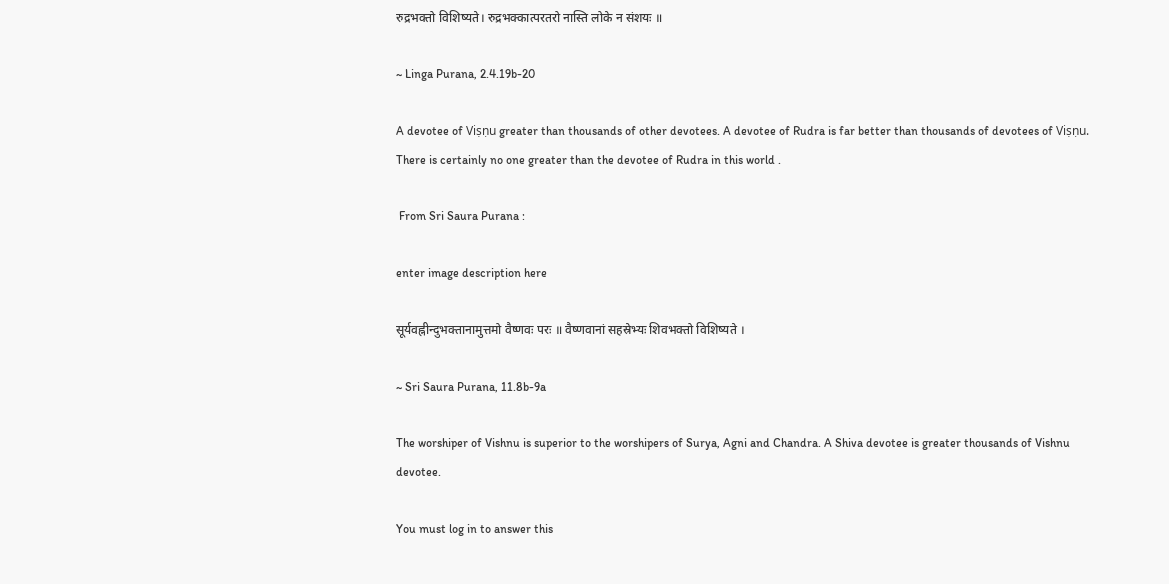रुद्रभक्तो विशिष्यते। रुद्रभक्कात्परतरो नास्ति लोके न संशयः ॥

~ Linga Purana, 2.4.19b-20

A devotee of Viṣṇu greater than thousands of other devotees. A devotee of Rudra is far better than thousands of devotees of Viṣṇu. There is certainly no one greater than the devotee of Rudra in this world .

 From Sri Saura Purana :

enter image description here

सूर्यवह्नीन्दुभक्तानामुत्तमो वैष्णवः परः ॥ वैष्णवानां सहस्रेभ्यः शिवभक्तो विशिष्यते ।

~ Sri Saura Purana, 11.8b-9a

The worshiper of Vishnu is superior to the worshipers of Surya, Agni and Chandra. A Shiva devotee is greater thousands of Vishnu devotee.

You must log in to answer this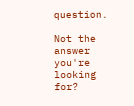question.

Not the answer you're looking for?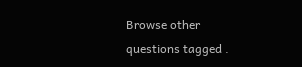Browse other questions tagged .